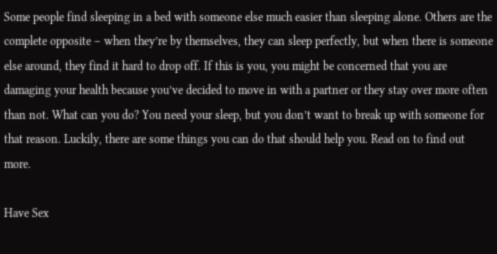Some people find sleeping in a bed with someone else much easier than sleeping alone. Others are the complete opposite – when they’re by themselves, they can sleep perfectly, but when there is someone else around, they find it hard to drop off. If this is you, you might be concerned that you are damaging your health because you’ve decided to move in with a partner or they stay over more often than not. What can you do? You need your sleep, but you don’t want to break up with someone for that reason. Luckily, there are some things you can do that should help you. Read on to find out more.

Have Sex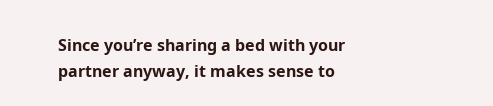Since you’re sharing a bed with your partner anyway, it makes sense to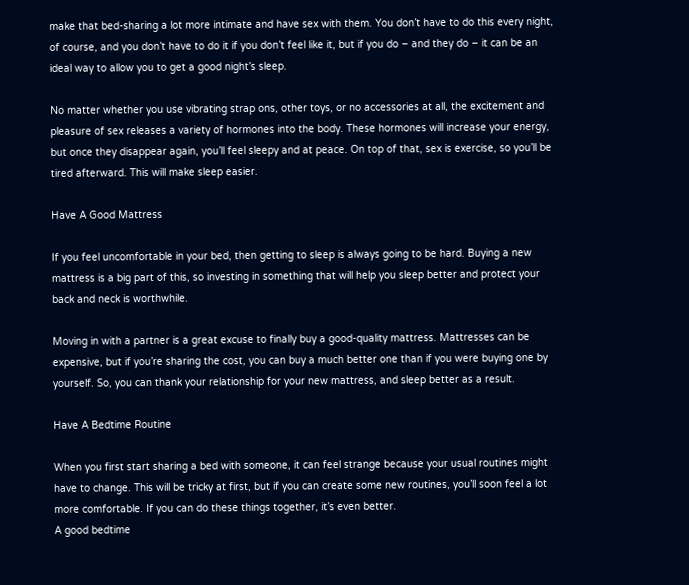make that bed-sharing a lot more intimate and have sex with them. You don’t have to do this every night, of course, and you don’t have to do it if you don’t feel like it, but if you do – and they do – it can be an ideal way to allow you to get a good night’s sleep.

No matter whether you use vibrating strap ons, other toys, or no accessories at all, the excitement and pleasure of sex releases a variety of hormones into the body. These hormones will increase your energy, but once they disappear again, you’ll feel sleepy and at peace. On top of that, sex is exercise, so you’ll be tired afterward. This will make sleep easier.

Have A Good Mattress

If you feel uncomfortable in your bed, then getting to sleep is always going to be hard. Buying a new mattress is a big part of this, so investing in something that will help you sleep better and protect your back and neck is worthwhile.

Moving in with a partner is a great excuse to finally buy a good-quality mattress. Mattresses can be expensive, but if you’re sharing the cost, you can buy a much better one than if you were buying one by yourself. So, you can thank your relationship for your new mattress, and sleep better as a result.

Have A Bedtime Routine

When you first start sharing a bed with someone, it can feel strange because your usual routines might have to change. This will be tricky at first, but if you can create some new routines, you’ll soon feel a lot more comfortable. If you can do these things together, it’s even better.
A good bedtime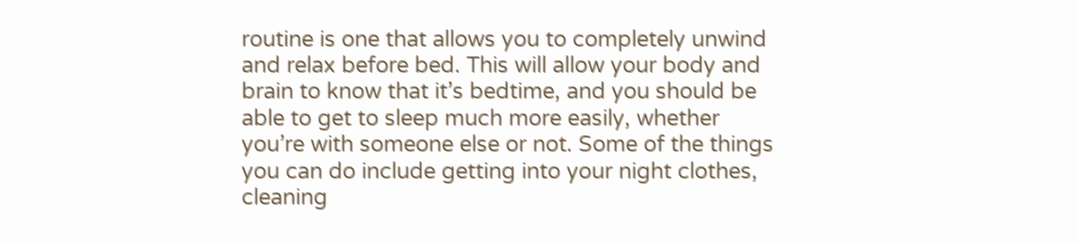routine is one that allows you to completely unwind and relax before bed. This will allow your body and brain to know that it’s bedtime, and you should be able to get to sleep much more easily, whether you’re with someone else or not. Some of the things you can do include getting into your night clothes, cleaning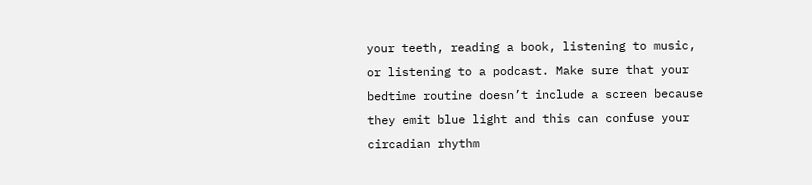your teeth, reading a book, listening to music, or listening to a podcast. Make sure that your bedtime routine doesn’t include a screen because they emit blue light and this can confuse your circadian rhythm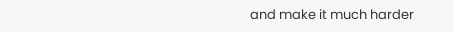and make it much harder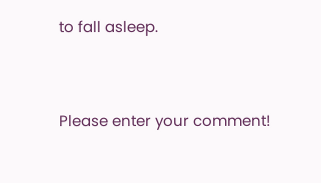to fall asleep.


Please enter your comment!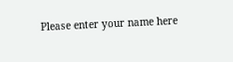Please enter your name here